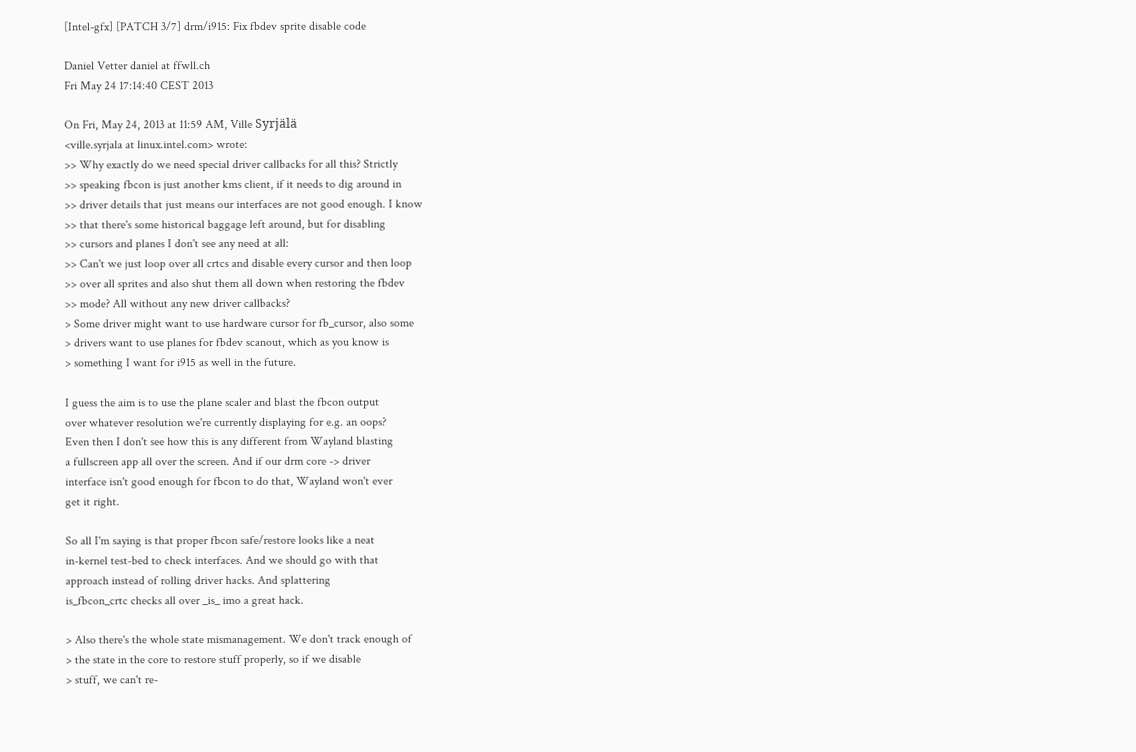[Intel-gfx] [PATCH 3/7] drm/i915: Fix fbdev sprite disable code

Daniel Vetter daniel at ffwll.ch
Fri May 24 17:14:40 CEST 2013

On Fri, May 24, 2013 at 11:59 AM, Ville Syrjälä
<ville.syrjala at linux.intel.com> wrote:
>> Why exactly do we need special driver callbacks for all this? Strictly
>> speaking fbcon is just another kms client, if it needs to dig around in
>> driver details that just means our interfaces are not good enough. I know
>> that there's some historical baggage left around, but for disabling
>> cursors and planes I don't see any need at all:
>> Can't we just loop over all crtcs and disable every cursor and then loop
>> over all sprites and also shut them all down when restoring the fbdev
>> mode? All without any new driver callbacks?
> Some driver might want to use hardware cursor for fb_cursor, also some
> drivers want to use planes for fbdev scanout, which as you know is
> something I want for i915 as well in the future.

I guess the aim is to use the plane scaler and blast the fbcon output
over whatever resolution we're currently displaying for e.g. an oops?
Even then I don't see how this is any different from Wayland blasting
a fullscreen app all over the screen. And if our drm core -> driver
interface isn't good enough for fbcon to do that, Wayland won't ever
get it right.

So all I'm saying is that proper fbcon safe/restore looks like a neat
in-kernel test-bed to check interfaces. And we should go with that
approach instead of rolling driver hacks. And splattering
is_fbcon_crtc checks all over _is_ imo a great hack.

> Also there's the whole state mismanagement. We don't track enough of
> the state in the core to restore stuff properly, so if we disable
> stuff, we can't re-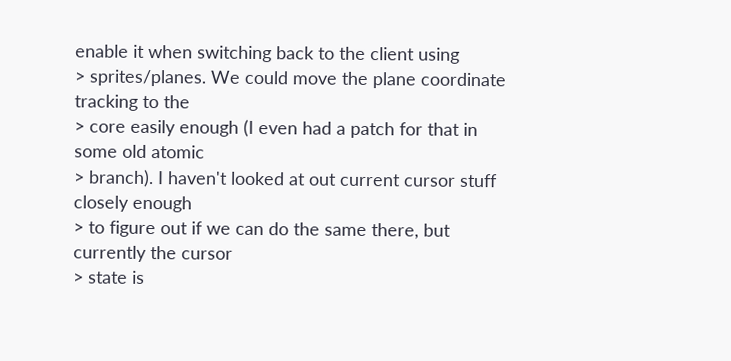enable it when switching back to the client using
> sprites/planes. We could move the plane coordinate tracking to the
> core easily enough (I even had a patch for that in some old atomic
> branch). I haven't looked at out current cursor stuff closely enough
> to figure out if we can do the same there, but currently the cursor
> state is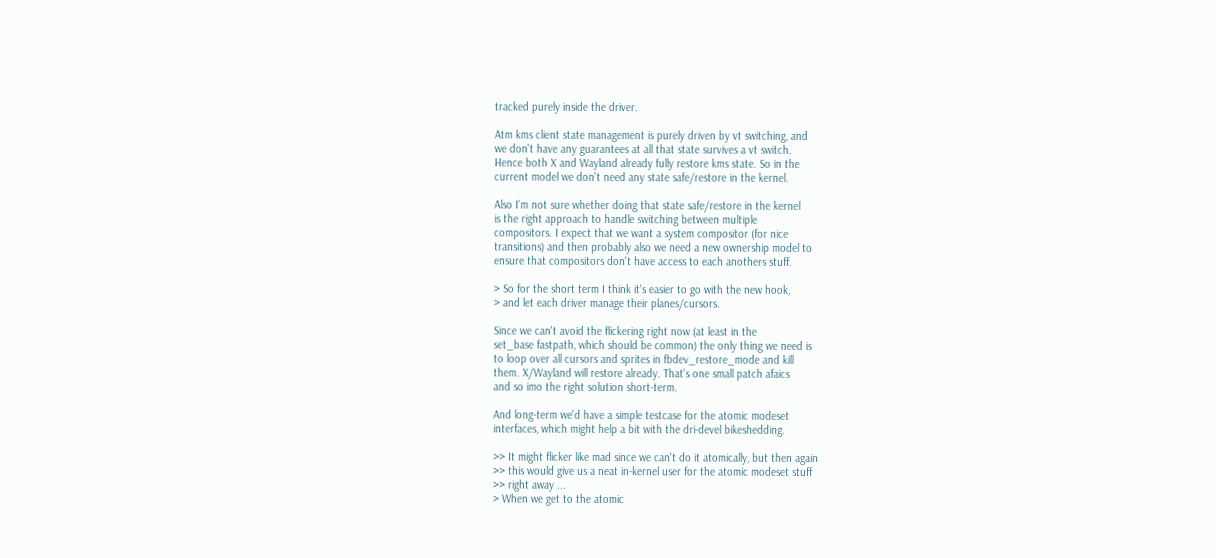tracked purely inside the driver.

Atm kms client state management is purely driven by vt switching, and
we don't have any guarantees at all that state survives a vt switch.
Hence both X and Wayland already fully restore kms state. So in the
current model we don't need any state safe/restore in the kernel.

Also I'm not sure whether doing that state safe/restore in the kernel
is the right approach to handle switching between multiple
compositors. I expect that we want a system compositor (for nice
transitions) and then probably also we need a new ownership model to
ensure that compositors don't have access to each anothers stuff.

> So for the short term I think it's easier to go with the new hook,
> and let each driver manage their planes/cursors.

Since we can't avoid the flickering right now (at least in the
set_base fastpath, which should be common) the only thing we need is
to loop over all cursors and sprites in fbdev_restore_mode and kill
them. X/Wayland will restore already. That's one small patch afaics
and so imo the right solution short-term.

And long-term we'd have a simple testcase for the atomic modeset
interfaces, which might help a bit with the dri-devel bikeshedding.

>> It might flicker like mad since we can't do it atomically, but then again
>> this would give us a neat in-kernel user for the atomic modeset stuff
>> right away ...
> When we get to the atomic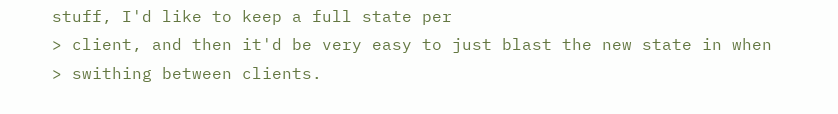stuff, I'd like to keep a full state per
> client, and then it'd be very easy to just blast the new state in when
> swithing between clients.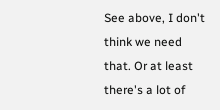See above, I don't think we need that. Or at least there's a lot of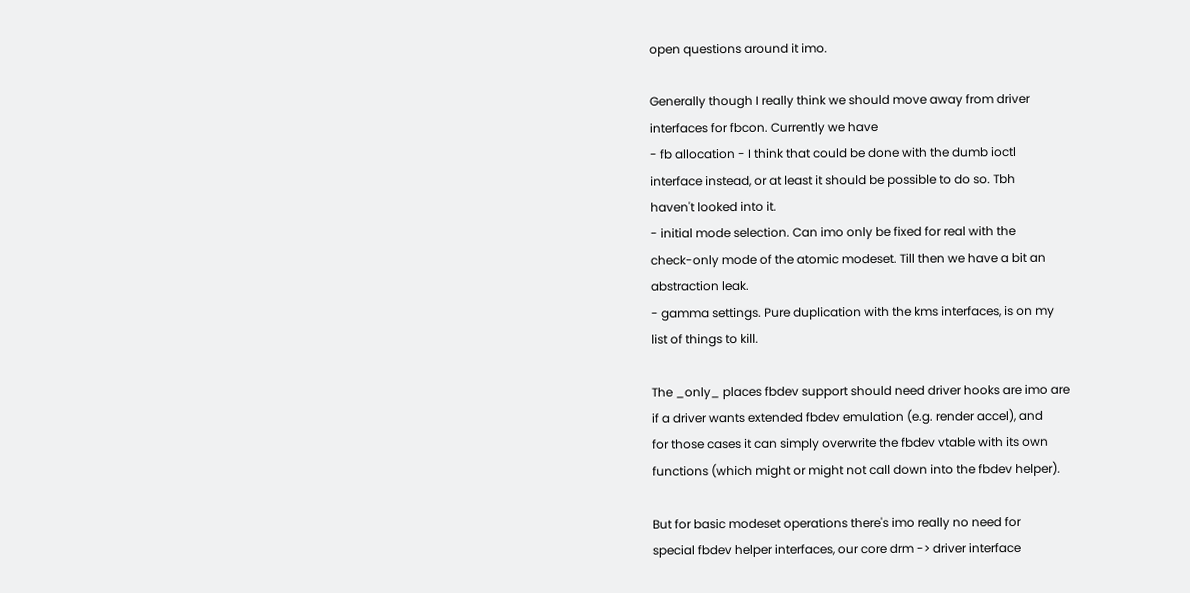open questions around it imo.

Generally though I really think we should move away from driver
interfaces for fbcon. Currently we have
- fb allocation - I think that could be done with the dumb ioctl
interface instead, or at least it should be possible to do so. Tbh
haven't looked into it.
- initial mode selection. Can imo only be fixed for real with the
check-only mode of the atomic modeset. Till then we have a bit an
abstraction leak.
- gamma settings. Pure duplication with the kms interfaces, is on my
list of things to kill.

The _only_ places fbdev support should need driver hooks are imo are
if a driver wants extended fbdev emulation (e.g. render accel), and
for those cases it can simply overwrite the fbdev vtable with its own
functions (which might or might not call down into the fbdev helper).

But for basic modeset operations there's imo really no need for
special fbdev helper interfaces, our core drm -> driver interface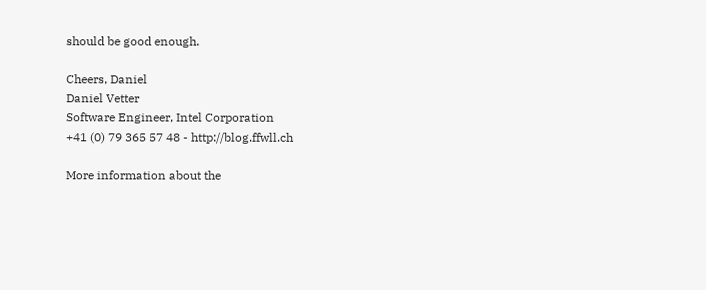should be good enough.

Cheers, Daniel
Daniel Vetter
Software Engineer, Intel Corporation
+41 (0) 79 365 57 48 - http://blog.ffwll.ch

More information about the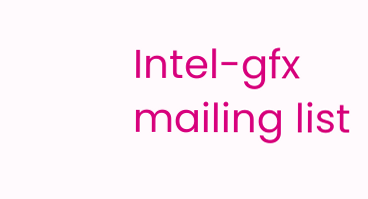Intel-gfx mailing list